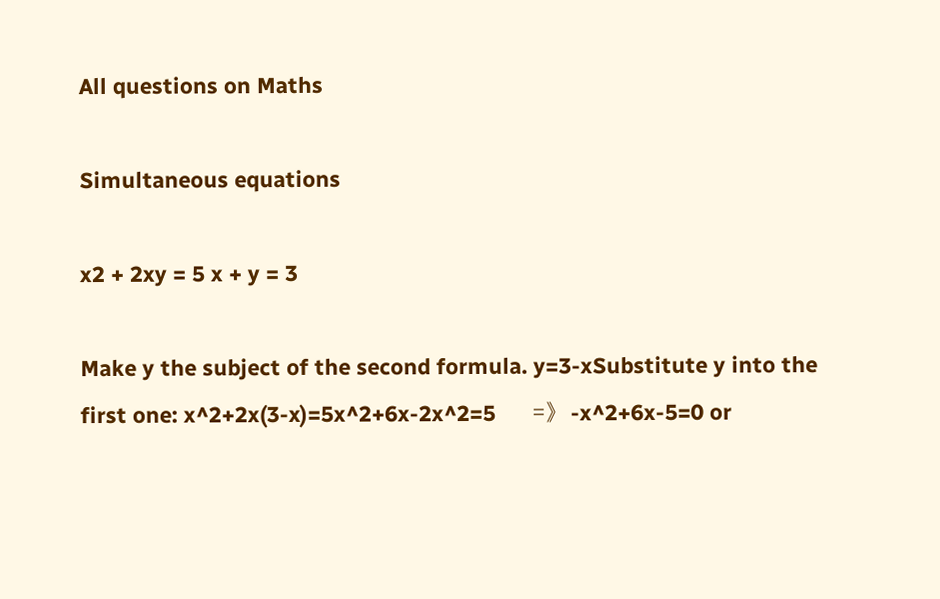All questions on Maths

Simultaneous equations

x2 + 2xy = 5 x + y = 3

Make y the subject of the second formula. y=3-xSubstitute y into the first one: x^2+2x(3-x)=5x^2+6x-2x^2=5      =》  -x^2+6x-5=0 or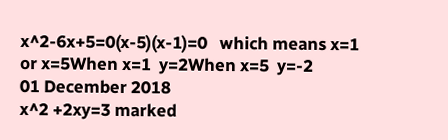x^2-6x+5=0(x-5)(x-1)=0   which means x=1 or x=5When x=1  y=2When x=5  y=-2
01 December 2018
x^2 +2xy=3 marked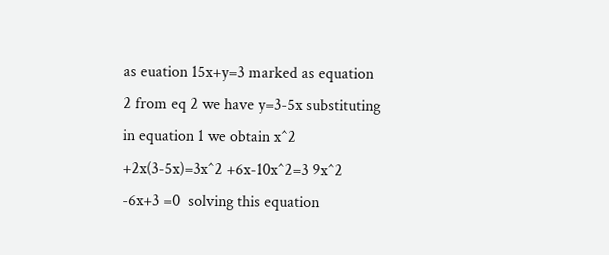as euation 15x+y=3 marked as equation 2 from eq 2 we have y=3-5x substituting in equation 1 we obtain x^2 +2x(3-5x)=3x^2 +6x-10x^2=3 9x^2 -6x+3 =0  solving this equation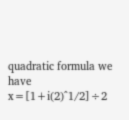quadratic formula we have x=[1+i(2)^1/2]÷2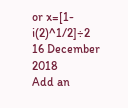or x=[1-i(2)^1/2]÷2
16 December 2018
Add an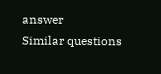answer
Similar questions